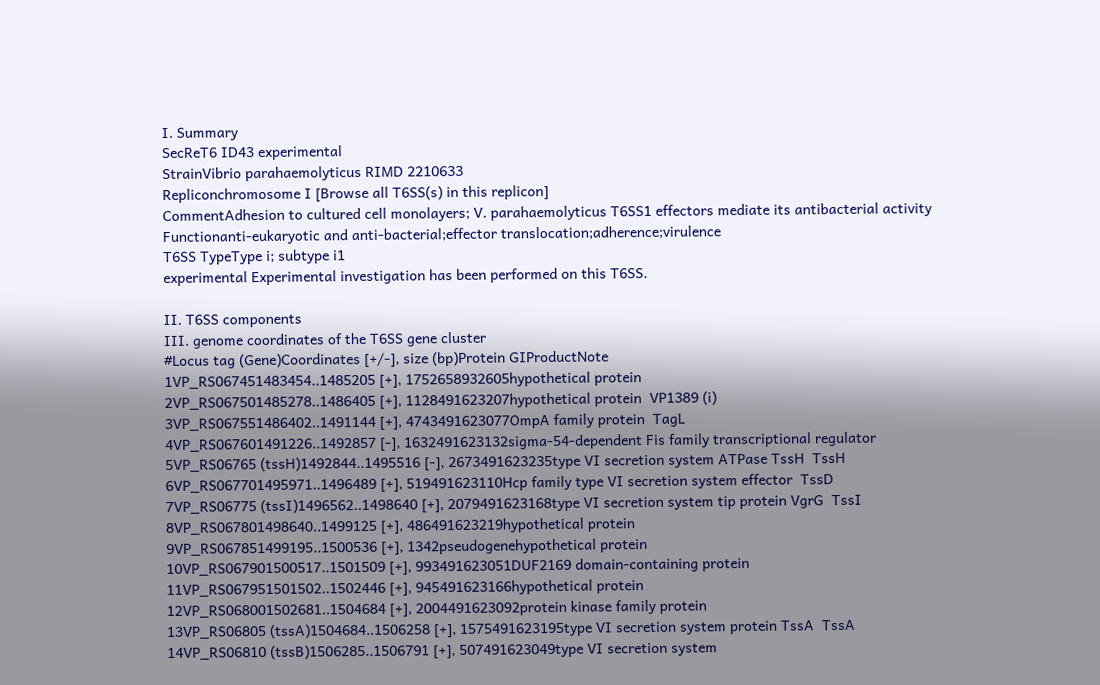I. Summary
SecReT6 ID43 experimental
StrainVibrio parahaemolyticus RIMD 2210633
Repliconchromosome I [Browse all T6SS(s) in this replicon]
CommentAdhesion to cultured cell monolayers; V. parahaemolyticus T6SS1 effectors mediate its antibacterial activity
Functionanti-eukaryotic and anti-bacterial;effector translocation;adherence;virulence
T6SS TypeType i; subtype i1
experimental Experimental investigation has been performed on this T6SS.

II. T6SS components
III. genome coordinates of the T6SS gene cluster
#Locus tag (Gene)Coordinates [+/-], size (bp)Protein GIProductNote
1VP_RS067451483454..1485205 [+], 1752658932605hypothetical protein
2VP_RS067501485278..1486405 [+], 1128491623207hypothetical protein  VP1389 (i)
3VP_RS067551486402..1491144 [+], 4743491623077OmpA family protein  TagL
4VP_RS067601491226..1492857 [-], 1632491623132sigma-54-dependent Fis family transcriptional regulator
5VP_RS06765 (tssH)1492844..1495516 [-], 2673491623235type VI secretion system ATPase TssH  TssH
6VP_RS067701495971..1496489 [+], 519491623110Hcp family type VI secretion system effector  TssD
7VP_RS06775 (tssI)1496562..1498640 [+], 2079491623168type VI secretion system tip protein VgrG  TssI
8VP_RS067801498640..1499125 [+], 486491623219hypothetical protein
9VP_RS067851499195..1500536 [+], 1342pseudogenehypothetical protein
10VP_RS067901500517..1501509 [+], 993491623051DUF2169 domain-containing protein
11VP_RS067951501502..1502446 [+], 945491623166hypothetical protein
12VP_RS068001502681..1504684 [+], 2004491623092protein kinase family protein
13VP_RS06805 (tssA)1504684..1506258 [+], 1575491623195type VI secretion system protein TssA  TssA
14VP_RS06810 (tssB)1506285..1506791 [+], 507491623049type VI secretion system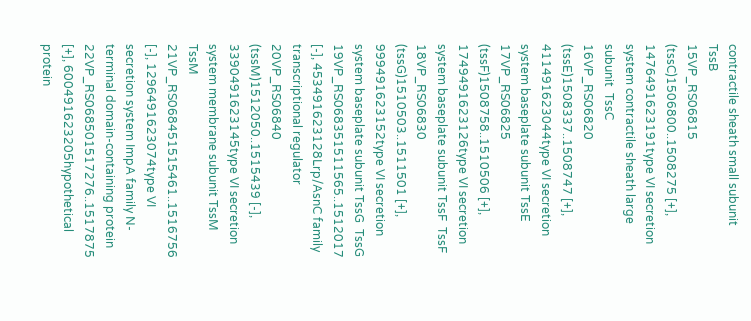contractile sheath small subunit  TssB
15VP_RS06815 (tssC)1506800..1508275 [+], 1476491623191type VI secretion system contractile sheath large subunit  TssC
16VP_RS06820 (tssE)1508337..1508747 [+], 411491623044type VI secretion system baseplate subunit TssE
17VP_RS06825 (tssF)1508758..1510506 [+], 1749491623126type VI secretion system baseplate subunit TssF  TssF
18VP_RS06830 (tssG)1510503..1511501 [+], 999491623152type VI secretion system baseplate subunit TssG  TssG
19VP_RS068351511565..1512017 [-], 453491623128Lrp/AsnC family transcriptional regulator
20VP_RS06840 (tssM)1512050..1515439 [-], 3390491623145type VI secretion system membrane subunit TssM  TssM
21VP_RS068451515461..1516756 [-], 1296491623074type VI secretion system ImpA family N-terminal domain-containing protein
22VP_RS068501517276..1517875 [+], 600491623205hypothetical protein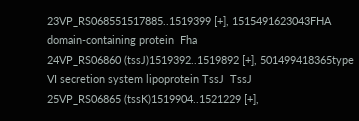23VP_RS068551517885..1519399 [+], 1515491623043FHA domain-containing protein  Fha
24VP_RS06860 (tssJ)1519392..1519892 [+], 501499418365type VI secretion system lipoprotein TssJ  TssJ
25VP_RS06865 (tssK)1519904..1521229 [+],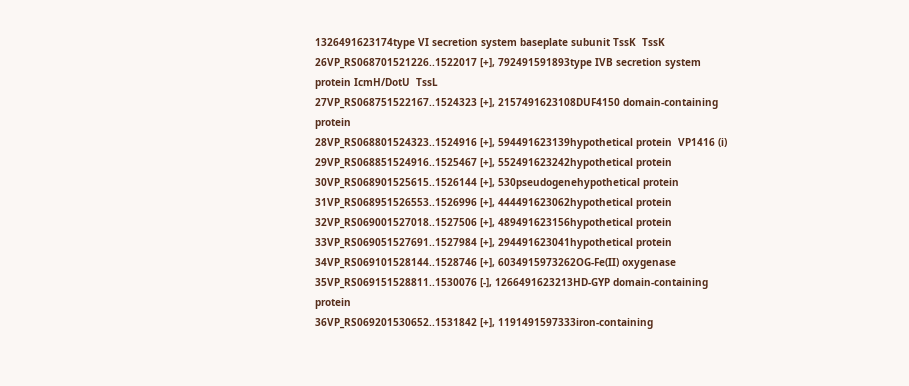1326491623174type VI secretion system baseplate subunit TssK  TssK
26VP_RS068701521226..1522017 [+], 792491591893type IVB secretion system protein IcmH/DotU  TssL
27VP_RS068751522167..1524323 [+], 2157491623108DUF4150 domain-containing protein
28VP_RS068801524323..1524916 [+], 594491623139hypothetical protein  VP1416 (i)
29VP_RS068851524916..1525467 [+], 552491623242hypothetical protein
30VP_RS068901525615..1526144 [+], 530pseudogenehypothetical protein
31VP_RS068951526553..1526996 [+], 444491623062hypothetical protein
32VP_RS069001527018..1527506 [+], 489491623156hypothetical protein
33VP_RS069051527691..1527984 [+], 294491623041hypothetical protein
34VP_RS069101528144..1528746 [+], 6034915973262OG-Fe(II) oxygenase
35VP_RS069151528811..1530076 [-], 1266491623213HD-GYP domain-containing protein
36VP_RS069201530652..1531842 [+], 1191491597333iron-containing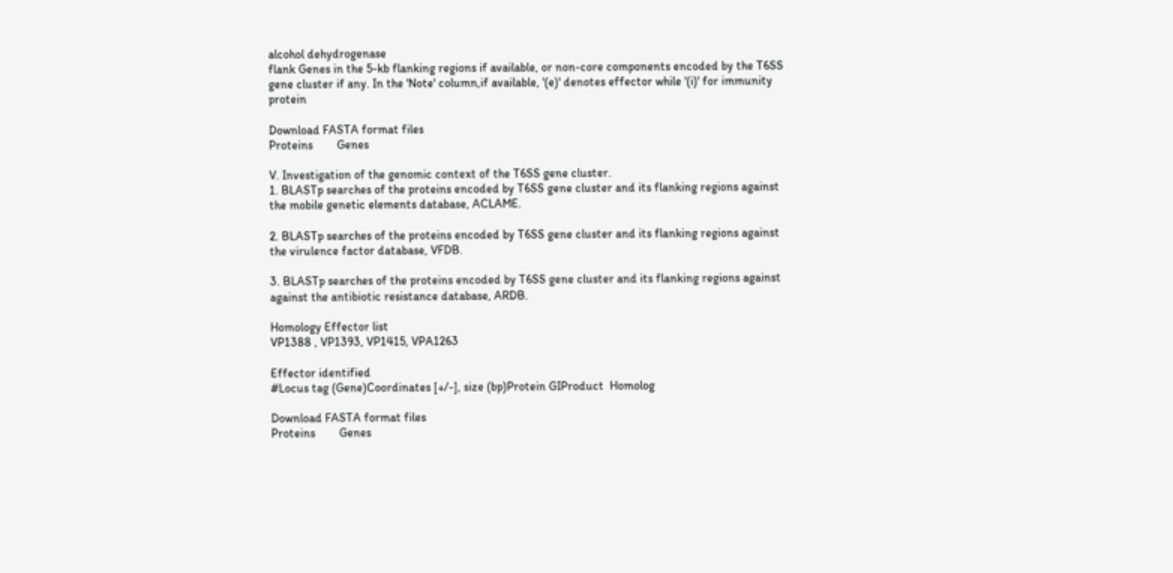alcohol dehydrogenase
flank Genes in the 5-kb flanking regions if available, or non-core components encoded by the T6SS gene cluster if any. In the 'Note' column,if available, '(e)' denotes effector while '(i)' for immunity protein

Download FASTA format files
Proteins        Genes

V. Investigation of the genomic context of the T6SS gene cluster.
1. BLASTp searches of the proteins encoded by T6SS gene cluster and its flanking regions against the mobile genetic elements database, ACLAME.

2. BLASTp searches of the proteins encoded by T6SS gene cluster and its flanking regions against the virulence factor database, VFDB.

3. BLASTp searches of the proteins encoded by T6SS gene cluster and its flanking regions against against the antibiotic resistance database, ARDB.

Homology Effector list
VP1388 , VP1393, VP1415, VPA1263

Effector identified
#Locus tag (Gene)Coordinates [+/-], size (bp)Protein GIProduct  Homolog

Download FASTA format files
Proteins        Genes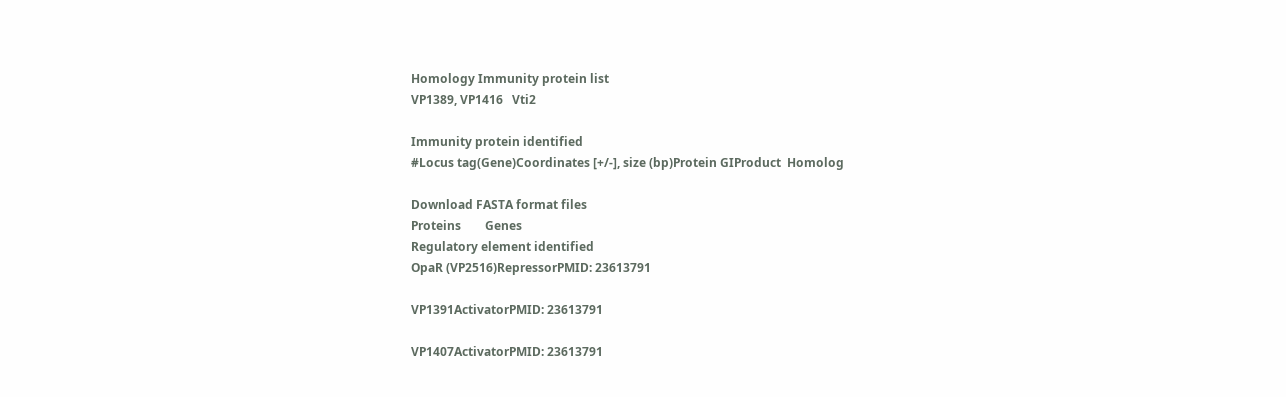Homology Immunity protein list
VP1389, VP1416   Vti2

Immunity protein identified
#Locus tag(Gene)Coordinates [+/-], size (bp)Protein GIProduct  Homolog

Download FASTA format files
Proteins        Genes
Regulatory element identified
OpaR (VP2516)RepressorPMID: 23613791

VP1391ActivatorPMID: 23613791

VP1407ActivatorPMID: 23613791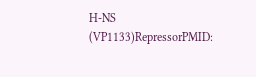H-NS (VP1133)RepressorPMID: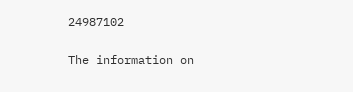24987102

The information on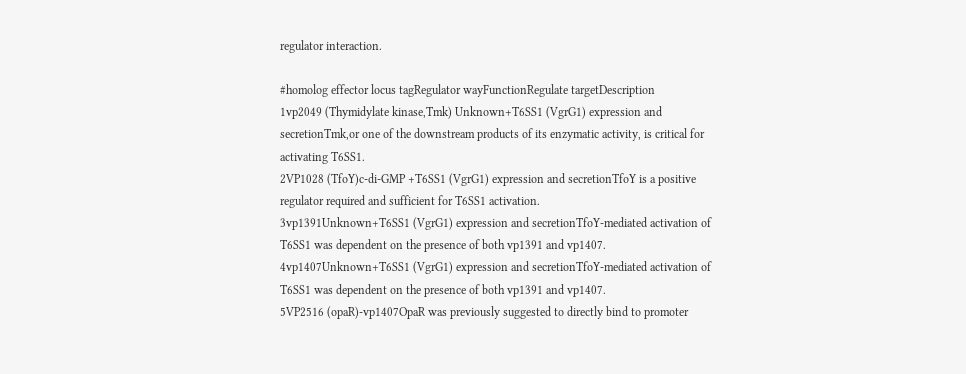regulator interaction.

#homolog effector locus tagRegulator wayFunctionRegulate targetDescription
1vp2049 (Thymidylate kinase,Tmk) Unknown+T6SS1 (VgrG1) expression and secretionTmk,or one of the downstream products of its enzymatic activity, is critical for activating T6SS1.
2VP1028 (TfoY)c-di-GMP +T6SS1 (VgrG1) expression and secretionTfoY is a positive regulator required and sufficient for T6SS1 activation.
3vp1391Unknown+T6SS1 (VgrG1) expression and secretionTfoY-mediated activation of T6SS1 was dependent on the presence of both vp1391 and vp1407.
4vp1407Unknown+T6SS1 (VgrG1) expression and secretionTfoY-mediated activation of T6SS1 was dependent on the presence of both vp1391 and vp1407.
5VP2516 (opaR)-vp1407OpaR was previously suggested to directly bind to promoter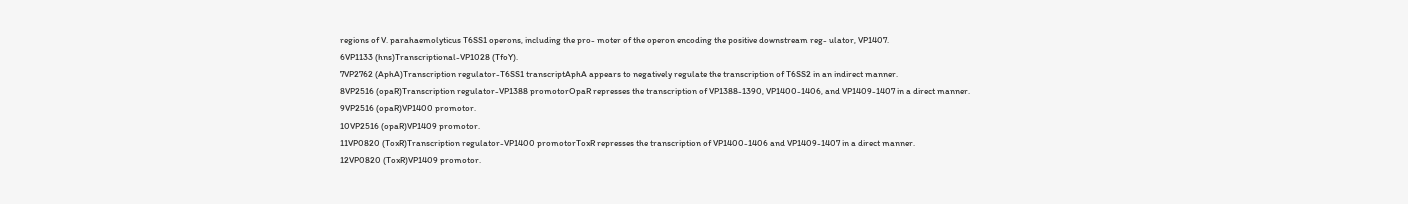regions of V. parahaemolyticus T6SS1 operons, including the pro- moter of the operon encoding the positive downstream reg- ulator, VP1407.
6VP1133 (hns)Transcriptional-VP1028 (TfoY).
7VP2762 (AphA)Transcription regulator-T6SS1 transcriptAphA appears to negatively regulate the transcription of T6SS2 in an indirect manner.
8VP2516 (opaR)Transcription regulator-VP1388 promotorOpaR represses the transcription of VP1388-1390, VP1400-1406, and VP1409-1407 in a direct manner.
9VP2516 (opaR)VP1400 promotor.
10VP2516 (opaR)VP1409 promotor.
11VP0820 (ToxR)Transcription regulator-VP1400 promotorToxR represses the transcription of VP1400-1406 and VP1409-1407 in a direct manner.
12VP0820 (ToxR)VP1409 promotor.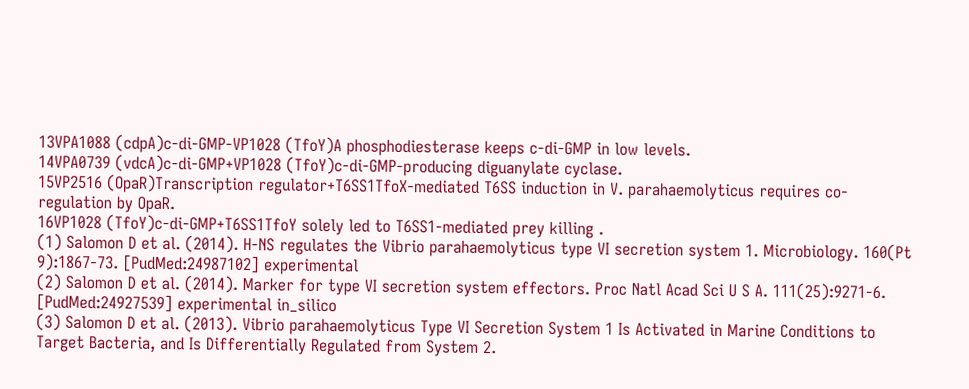13VPA1088 (cdpA)c-di-GMP-VP1028 (TfoY)A phosphodiesterase keeps c-di-GMP in low levels.
14VPA0739 (vdcA)c-di-GMP+VP1028 (TfoY)c-di-GMP-producing diguanylate cyclase.
15VP2516 (OpaR)Transcription regulator+T6SS1TfoX-mediated T6SS induction in V. parahaemolyticus requires co-regulation by OpaR.
16VP1028 (TfoY)c-di-GMP+T6SS1TfoY solely led to T6SS1-mediated prey killing .
(1) Salomon D et al. (2014). H-NS regulates the Vibrio parahaemolyticus type VI secretion system 1. Microbiology. 160(Pt 9):1867-73. [PudMed:24987102] experimental
(2) Salomon D et al. (2014). Marker for type VI secretion system effectors. Proc Natl Acad Sci U S A. 111(25):9271-6. [PudMed:24927539] experimental in_silico
(3) Salomon D et al. (2013). Vibrio parahaemolyticus Type VI Secretion System 1 Is Activated in Marine Conditions to Target Bacteria, and Is Differentially Regulated from System 2.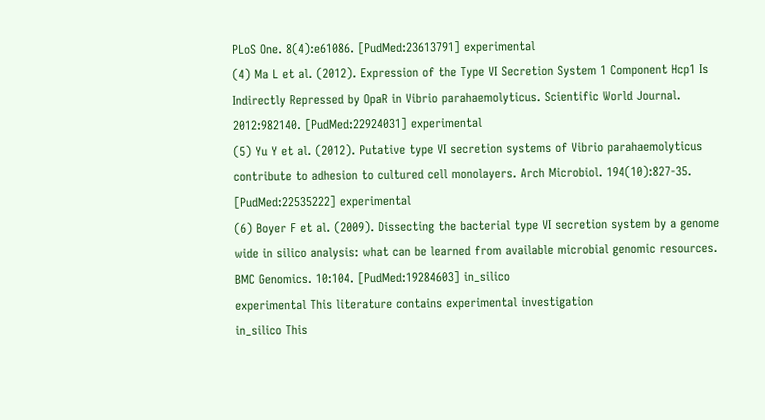PLoS One. 8(4):e61086. [PudMed:23613791] experimental
(4) Ma L et al. (2012). Expression of the Type VI Secretion System 1 Component Hcp1 Is Indirectly Repressed by OpaR in Vibrio parahaemolyticus. Scientific World Journal. 2012:982140. [PudMed:22924031] experimental
(5) Yu Y et al. (2012). Putative type VI secretion systems of Vibrio parahaemolyticus contribute to adhesion to cultured cell monolayers. Arch Microbiol. 194(10):827-35. [PudMed:22535222] experimental
(6) Boyer F et al. (2009). Dissecting the bacterial type VI secretion system by a genome wide in silico analysis: what can be learned from available microbial genomic resources. BMC Genomics. 10:104. [PudMed:19284603] in_silico
experimental This literature contains experimental investigation
in_silico This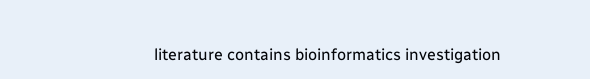literature contains bioinformatics investigation